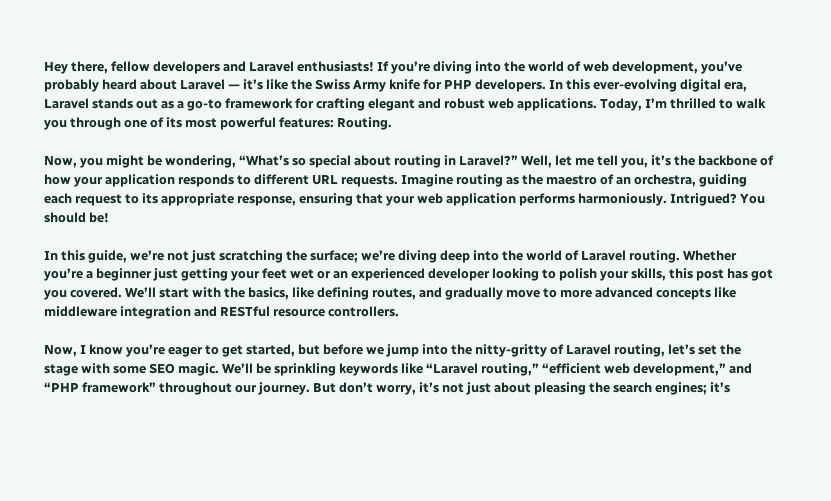Hey there, fellow developers and Laravel enthusiasts! If you’re diving into the world of web development, you’ve probably heard about Laravel — it’s like the Swiss Army knife for PHP developers. In this ever-evolving digital era, Laravel stands out as a go-to framework for crafting elegant and robust web applications. Today, I’m thrilled to walk you through one of its most powerful features: Routing.

Now, you might be wondering, “What’s so special about routing in Laravel?” Well, let me tell you, it’s the backbone of how your application responds to different URL requests. Imagine routing as the maestro of an orchestra, guiding each request to its appropriate response, ensuring that your web application performs harmoniously. Intrigued? You should be!

In this guide, we’re not just scratching the surface; we’re diving deep into the world of Laravel routing. Whether you’re a beginner just getting your feet wet or an experienced developer looking to polish your skills, this post has got you covered. We’ll start with the basics, like defining routes, and gradually move to more advanced concepts like middleware integration and RESTful resource controllers.

Now, I know you’re eager to get started, but before we jump into the nitty-gritty of Laravel routing, let’s set the stage with some SEO magic. We’ll be sprinkling keywords like “Laravel routing,” “efficient web development,” and “PHP framework” throughout our journey. But don’t worry, it’s not just about pleasing the search engines; it’s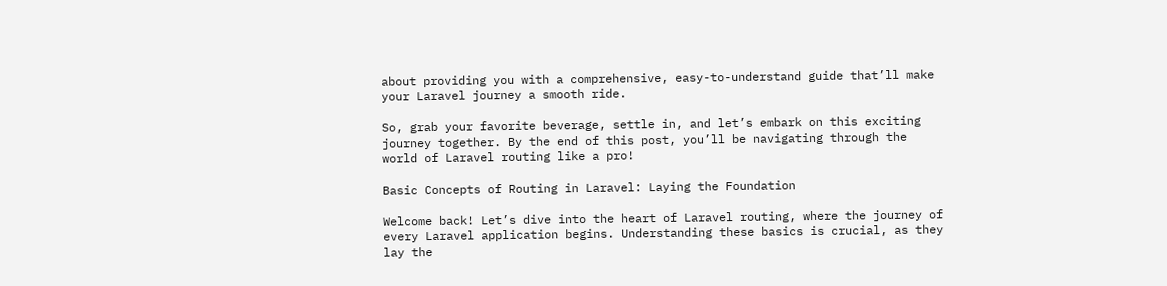about providing you with a comprehensive, easy-to-understand guide that’ll make your Laravel journey a smooth ride.

So, grab your favorite beverage, settle in, and let’s embark on this exciting journey together. By the end of this post, you’ll be navigating through the world of Laravel routing like a pro!

Basic Concepts of Routing in Laravel: Laying the Foundation

Welcome back! Let’s dive into the heart of Laravel routing, where the journey of every Laravel application begins. Understanding these basics is crucial, as they lay the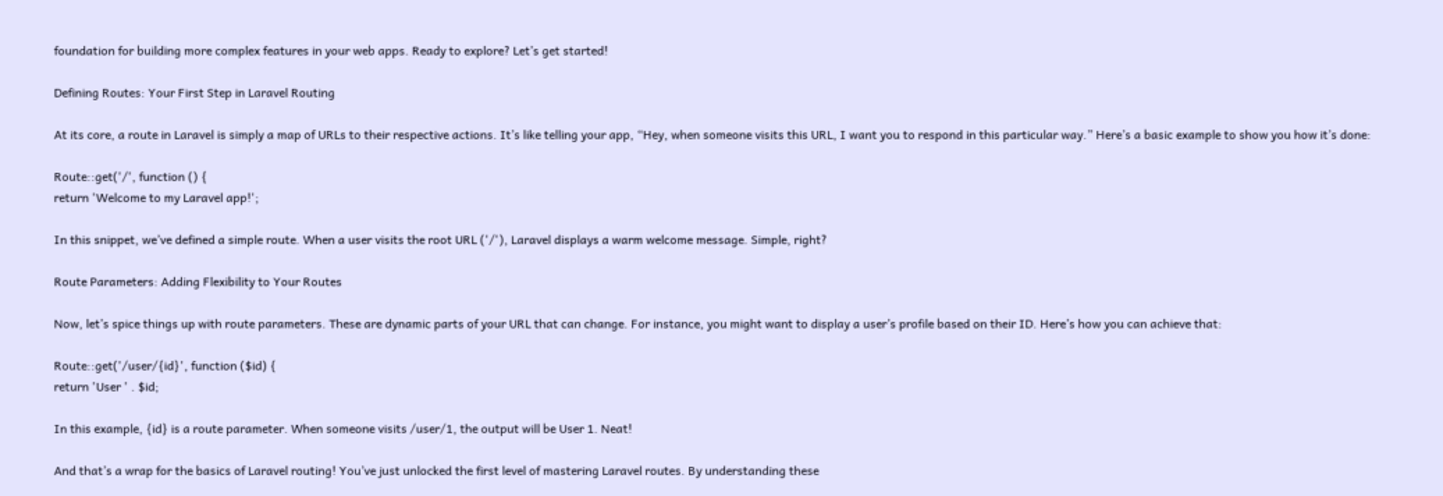foundation for building more complex features in your web apps. Ready to explore? Let’s get started!

Defining Routes: Your First Step in Laravel Routing

At its core, a route in Laravel is simply a map of URLs to their respective actions. It’s like telling your app, “Hey, when someone visits this URL, I want you to respond in this particular way.” Here’s a basic example to show you how it’s done:

Route::get('/', function () {
return 'Welcome to my Laravel app!';

In this snippet, we’ve defined a simple route. When a user visits the root URL ('/'), Laravel displays a warm welcome message. Simple, right?

Route Parameters: Adding Flexibility to Your Routes

Now, let’s spice things up with route parameters. These are dynamic parts of your URL that can change. For instance, you might want to display a user’s profile based on their ID. Here’s how you can achieve that:

Route::get('/user/{id}', function ($id) {
return 'User ' . $id;

In this example, {id} is a route parameter. When someone visits /user/1, the output will be User 1. Neat!

And that’s a wrap for the basics of Laravel routing! You’ve just unlocked the first level of mastering Laravel routes. By understanding these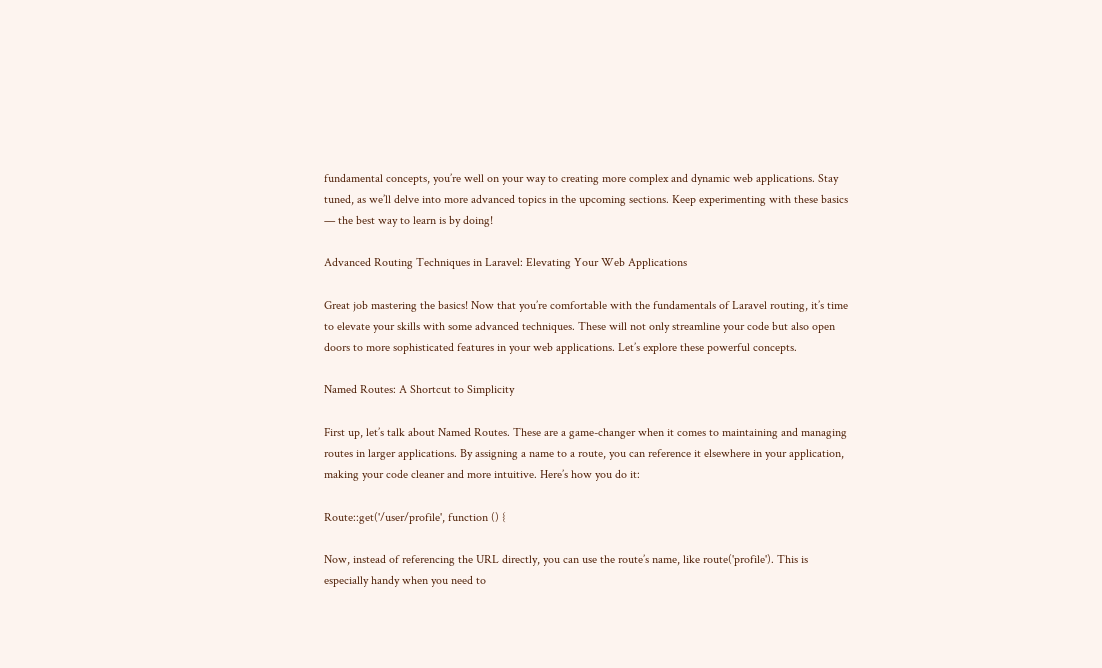fundamental concepts, you’re well on your way to creating more complex and dynamic web applications. Stay tuned, as we’ll delve into more advanced topics in the upcoming sections. Keep experimenting with these basics — the best way to learn is by doing!

Advanced Routing Techniques in Laravel: Elevating Your Web Applications

Great job mastering the basics! Now that you’re comfortable with the fundamentals of Laravel routing, it’s time to elevate your skills with some advanced techniques. These will not only streamline your code but also open doors to more sophisticated features in your web applications. Let’s explore these powerful concepts.

Named Routes: A Shortcut to Simplicity

First up, let’s talk about Named Routes. These are a game-changer when it comes to maintaining and managing routes in larger applications. By assigning a name to a route, you can reference it elsewhere in your application, making your code cleaner and more intuitive. Here’s how you do it:

Route::get('/user/profile', function () {

Now, instead of referencing the URL directly, you can use the route’s name, like route('profile'). This is especially handy when you need to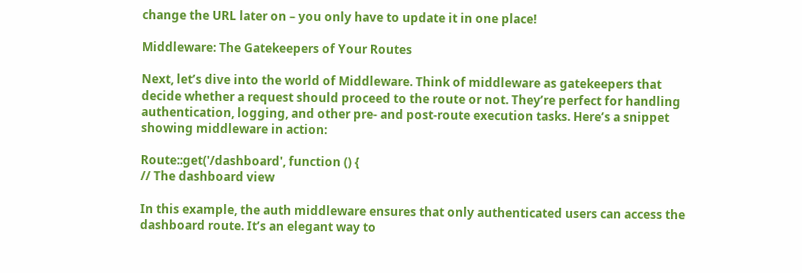change the URL later on – you only have to update it in one place!

Middleware: The Gatekeepers of Your Routes

Next, let’s dive into the world of Middleware. Think of middleware as gatekeepers that decide whether a request should proceed to the route or not. They’re perfect for handling authentication, logging, and other pre- and post-route execution tasks. Here’s a snippet showing middleware in action:

Route::get('/dashboard', function () {
// The dashboard view

In this example, the auth middleware ensures that only authenticated users can access the dashboard route. It’s an elegant way to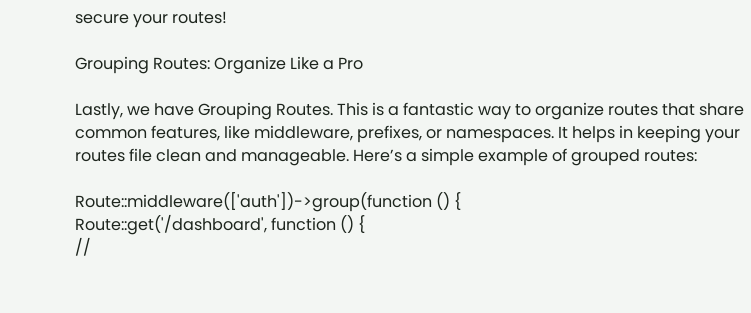secure your routes!

Grouping Routes: Organize Like a Pro

Lastly, we have Grouping Routes. This is a fantastic way to organize routes that share common features, like middleware, prefixes, or namespaces. It helps in keeping your routes file clean and manageable. Here’s a simple example of grouped routes:

Route::middleware(['auth'])->group(function () {
Route::get('/dashboard', function () {
//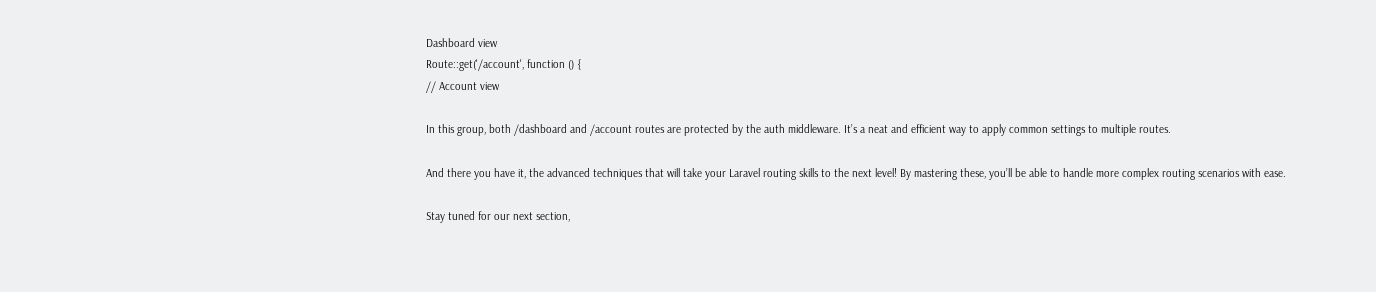Dashboard view
Route::get('/account', function () {
// Account view

In this group, both /dashboard and /account routes are protected by the auth middleware. It’s a neat and efficient way to apply common settings to multiple routes.

And there you have it, the advanced techniques that will take your Laravel routing skills to the next level! By mastering these, you’ll be able to handle more complex routing scenarios with ease.

Stay tuned for our next section,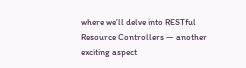where we’ll delve into RESTful Resource Controllers — another exciting aspect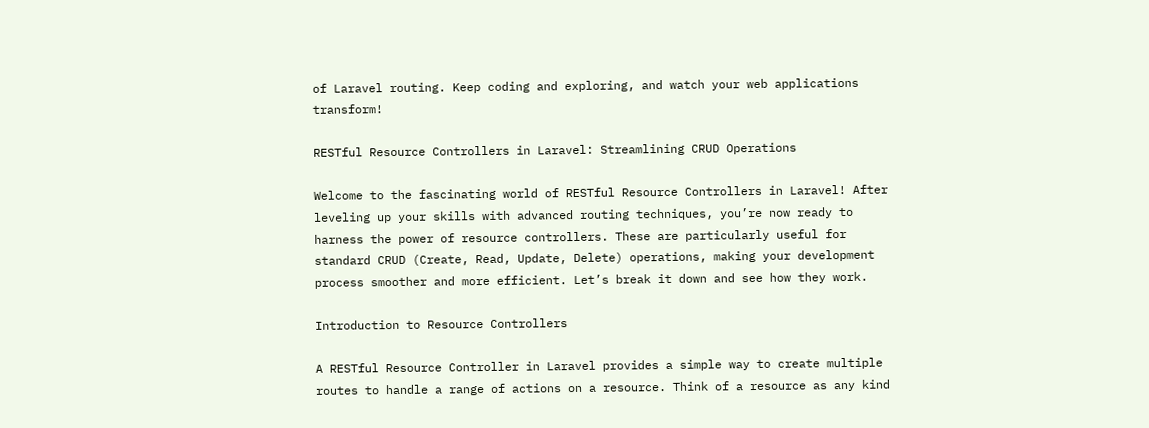of Laravel routing. Keep coding and exploring, and watch your web applications transform!

RESTful Resource Controllers in Laravel: Streamlining CRUD Operations

Welcome to the fascinating world of RESTful Resource Controllers in Laravel! After leveling up your skills with advanced routing techniques, you’re now ready to harness the power of resource controllers. These are particularly useful for standard CRUD (Create, Read, Update, Delete) operations, making your development process smoother and more efficient. Let’s break it down and see how they work.

Introduction to Resource Controllers

A RESTful Resource Controller in Laravel provides a simple way to create multiple routes to handle a range of actions on a resource. Think of a resource as any kind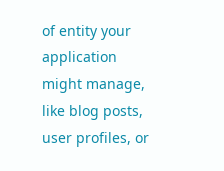of entity your application might manage, like blog posts, user profiles, or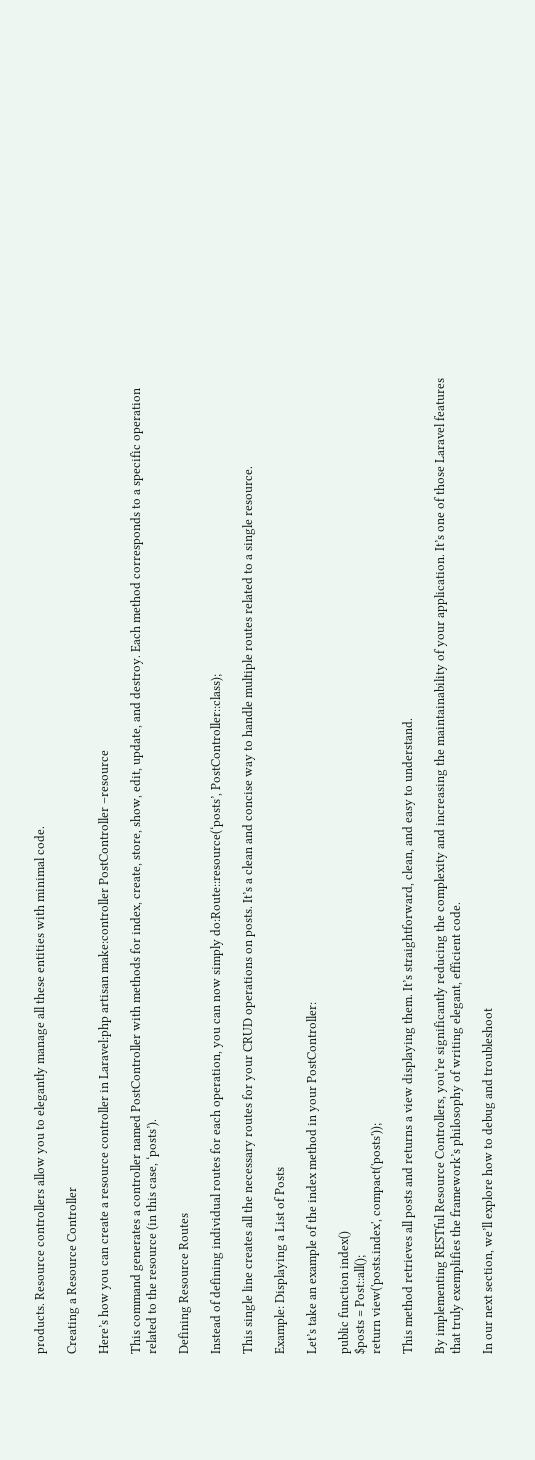products. Resource controllers allow you to elegantly manage all these entities with minimal code.

Creating a Resource Controller

Here’s how you can create a resource controller in Laravel:php artisan make:controller PostController –resource

This command generates a controller named PostController with methods for index, create, store, show, edit, update, and destroy. Each method corresponds to a specific operation related to the resource (in this case, ‘posts’).

Defining Resource Routes

Instead of defining individual routes for each operation, you can now simply do:Route::resource(‘posts’, PostController::class);

This single line creates all the necessary routes for your CRUD operations on posts. It’s a clean and concise way to handle multiple routes related to a single resource.

Example: Displaying a List of Posts

Let’s take an example of the index method in your PostController:

public function index()
$posts = Post::all();
return view('posts.index', compact('posts'));

This method retrieves all posts and returns a view displaying them. It’s straightforward, clean, and easy to understand.

By implementing RESTful Resource Controllers, you’re significantly reducing the complexity and increasing the maintainability of your application. It’s one of those Laravel features that truly exemplifies the framework’s philosophy of writing elegant, efficient code.

In our next section, we’ll explore how to debug and troubleshoot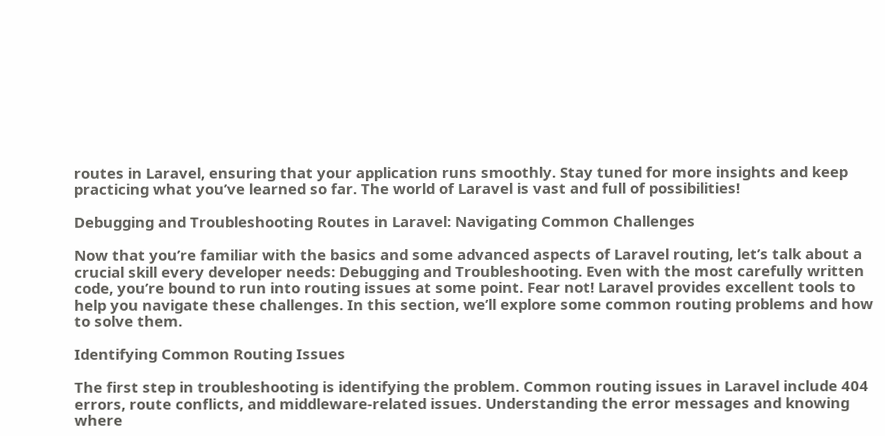routes in Laravel, ensuring that your application runs smoothly. Stay tuned for more insights and keep practicing what you’ve learned so far. The world of Laravel is vast and full of possibilities!

Debugging and Troubleshooting Routes in Laravel: Navigating Common Challenges

Now that you’re familiar with the basics and some advanced aspects of Laravel routing, let’s talk about a crucial skill every developer needs: Debugging and Troubleshooting. Even with the most carefully written code, you’re bound to run into routing issues at some point. Fear not! Laravel provides excellent tools to help you navigate these challenges. In this section, we’ll explore some common routing problems and how to solve them.

Identifying Common Routing Issues

The first step in troubleshooting is identifying the problem. Common routing issues in Laravel include 404 errors, route conflicts, and middleware-related issues. Understanding the error messages and knowing where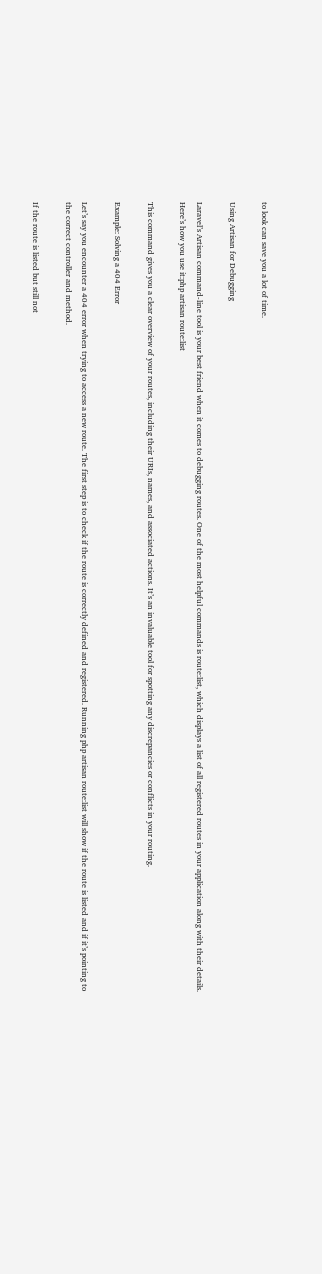to look can save you a lot of time.

Using Artisan for Debugging

Laravel’s Artisan command-line tool is your best friend when it comes to debugging routes. One of the most helpful commands is route:list, which displays a list of all registered routes in your application along with their details. Here’s how you use it:php artisan route:list

This command gives you a clear overview of your routes, including their URIs, names, and associated actions. It’s an invaluable tool for spotting any discrepancies or conflicts in your routing.

Example: Solving a 404 Error

Let’s say you encounter a 404 error when trying to access a new route. The first step is to check if the route is correctly defined and registered. Running php artisan route:list will show if the route is listed and if it’s pointing to the correct controller and method.

If the route is listed but still not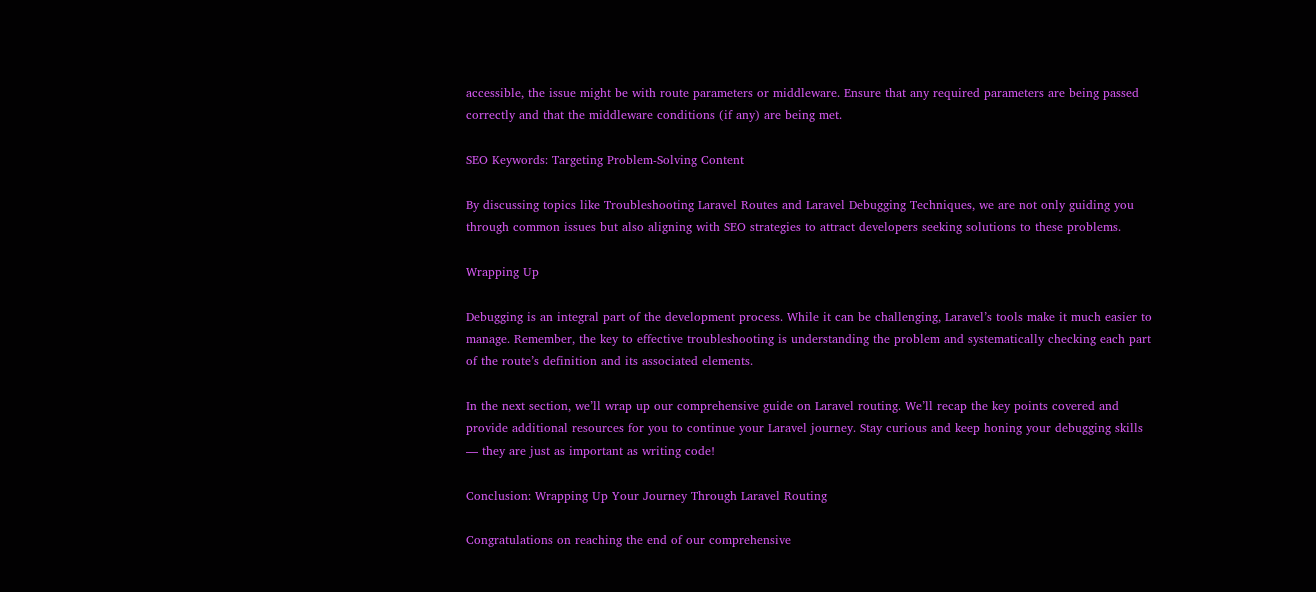accessible, the issue might be with route parameters or middleware. Ensure that any required parameters are being passed correctly and that the middleware conditions (if any) are being met.

SEO Keywords: Targeting Problem-Solving Content

By discussing topics like Troubleshooting Laravel Routes and Laravel Debugging Techniques, we are not only guiding you through common issues but also aligning with SEO strategies to attract developers seeking solutions to these problems.

Wrapping Up

Debugging is an integral part of the development process. While it can be challenging, Laravel’s tools make it much easier to manage. Remember, the key to effective troubleshooting is understanding the problem and systematically checking each part of the route’s definition and its associated elements.

In the next section, we’ll wrap up our comprehensive guide on Laravel routing. We’ll recap the key points covered and provide additional resources for you to continue your Laravel journey. Stay curious and keep honing your debugging skills — they are just as important as writing code!

Conclusion: Wrapping Up Your Journey Through Laravel Routing

Congratulations on reaching the end of our comprehensive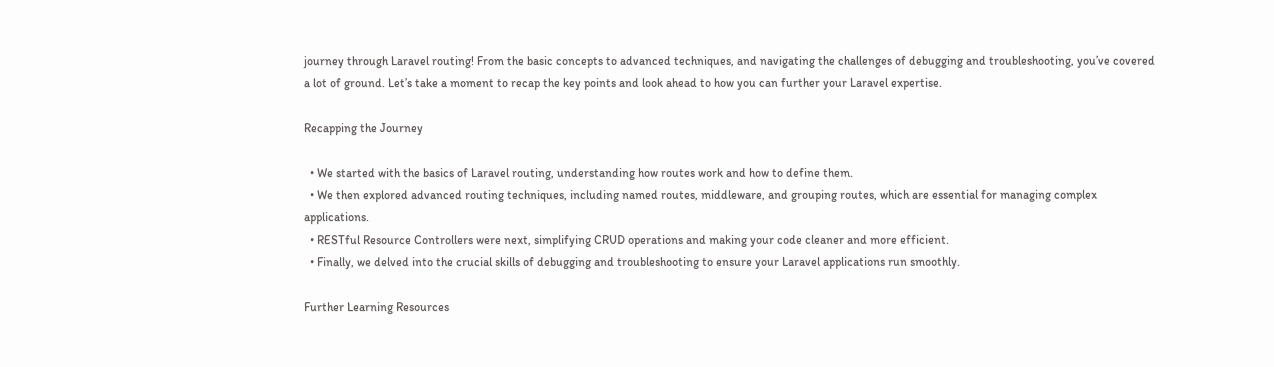journey through Laravel routing! From the basic concepts to advanced techniques, and navigating the challenges of debugging and troubleshooting, you’ve covered a lot of ground. Let’s take a moment to recap the key points and look ahead to how you can further your Laravel expertise.

Recapping the Journey

  • We started with the basics of Laravel routing, understanding how routes work and how to define them.
  • We then explored advanced routing techniques, including named routes, middleware, and grouping routes, which are essential for managing complex applications.
  • RESTful Resource Controllers were next, simplifying CRUD operations and making your code cleaner and more efficient.
  • Finally, we delved into the crucial skills of debugging and troubleshooting to ensure your Laravel applications run smoothly.

Further Learning Resources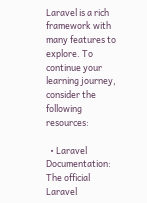Laravel is a rich framework with many features to explore. To continue your learning journey, consider the following resources:

  • Laravel Documentation: The official Laravel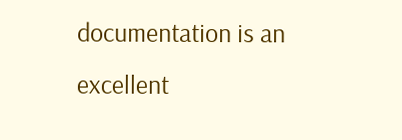documentation is an excellent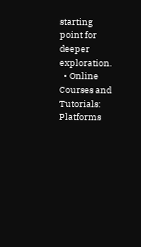starting point for deeper exploration.
  • Online Courses and Tutorials: Platforms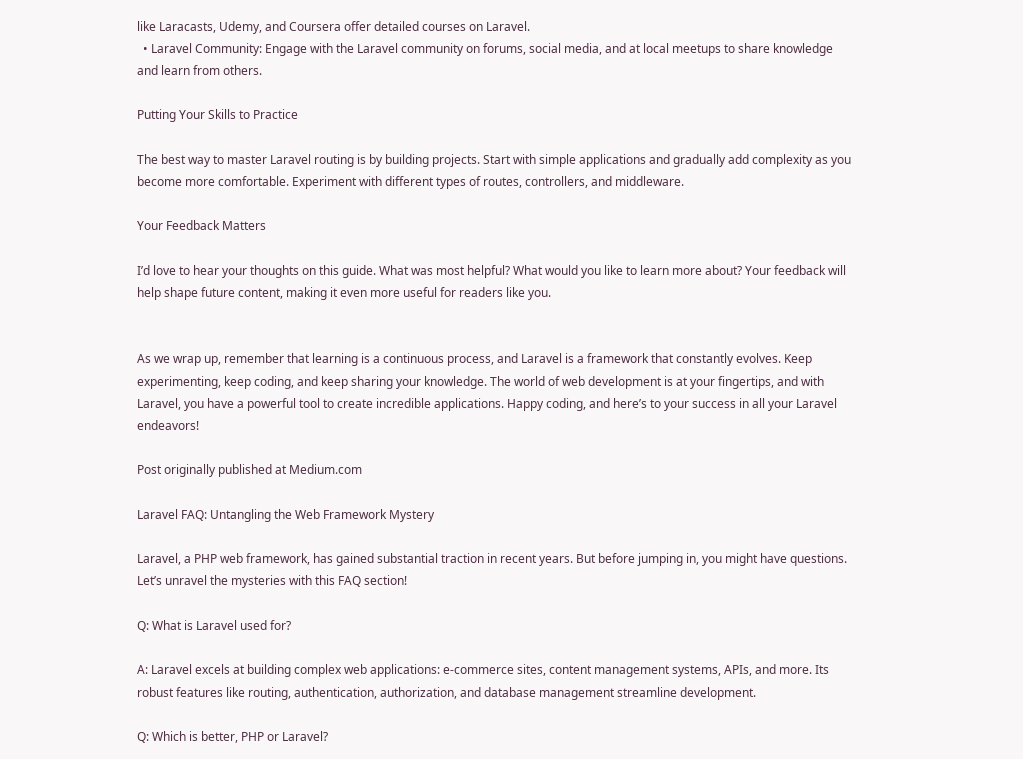like Laracasts, Udemy, and Coursera offer detailed courses on Laravel.
  • Laravel Community: Engage with the Laravel community on forums, social media, and at local meetups to share knowledge and learn from others.

Putting Your Skills to Practice

The best way to master Laravel routing is by building projects. Start with simple applications and gradually add complexity as you become more comfortable. Experiment with different types of routes, controllers, and middleware.

Your Feedback Matters

I’d love to hear your thoughts on this guide. What was most helpful? What would you like to learn more about? Your feedback will help shape future content, making it even more useful for readers like you.


As we wrap up, remember that learning is a continuous process, and Laravel is a framework that constantly evolves. Keep experimenting, keep coding, and keep sharing your knowledge. The world of web development is at your fingertips, and with Laravel, you have a powerful tool to create incredible applications. Happy coding, and here’s to your success in all your Laravel endeavors!

Post originally published at Medium.com

Laravel FAQ: Untangling the Web Framework Mystery

Laravel, a PHP web framework, has gained substantial traction in recent years. But before jumping in, you might have questions. Let’s unravel the mysteries with this FAQ section!

Q: What is Laravel used for?

A: Laravel excels at building complex web applications: e-commerce sites, content management systems, APIs, and more. Its robust features like routing, authentication, authorization, and database management streamline development.

Q: Which is better, PHP or Laravel?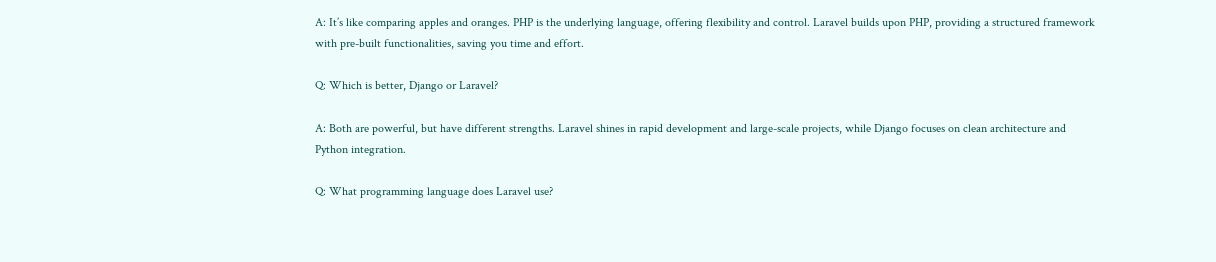A: It’s like comparing apples and oranges. PHP is the underlying language, offering flexibility and control. Laravel builds upon PHP, providing a structured framework with pre-built functionalities, saving you time and effort.

Q: Which is better, Django or Laravel?

A: Both are powerful, but have different strengths. Laravel shines in rapid development and large-scale projects, while Django focuses on clean architecture and Python integration.

Q: What programming language does Laravel use?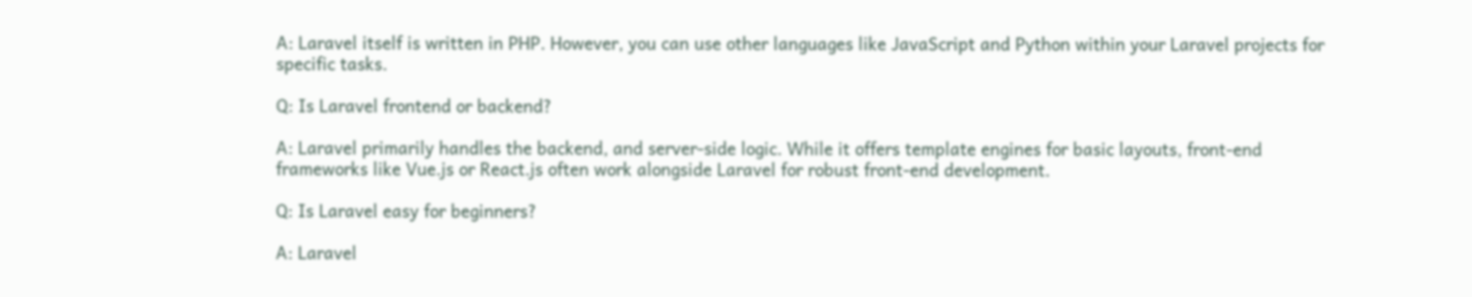A: Laravel itself is written in PHP. However, you can use other languages like JavaScript and Python within your Laravel projects for specific tasks.

Q: Is Laravel frontend or backend?

A: Laravel primarily handles the backend, and server-side logic. While it offers template engines for basic layouts, front-end frameworks like Vue.js or React.js often work alongside Laravel for robust front-end development.

Q: Is Laravel easy for beginners?

A: Laravel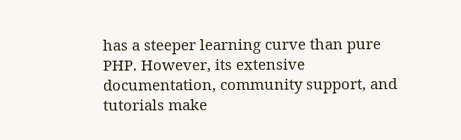has a steeper learning curve than pure PHP. However, its extensive documentation, community support, and tutorials make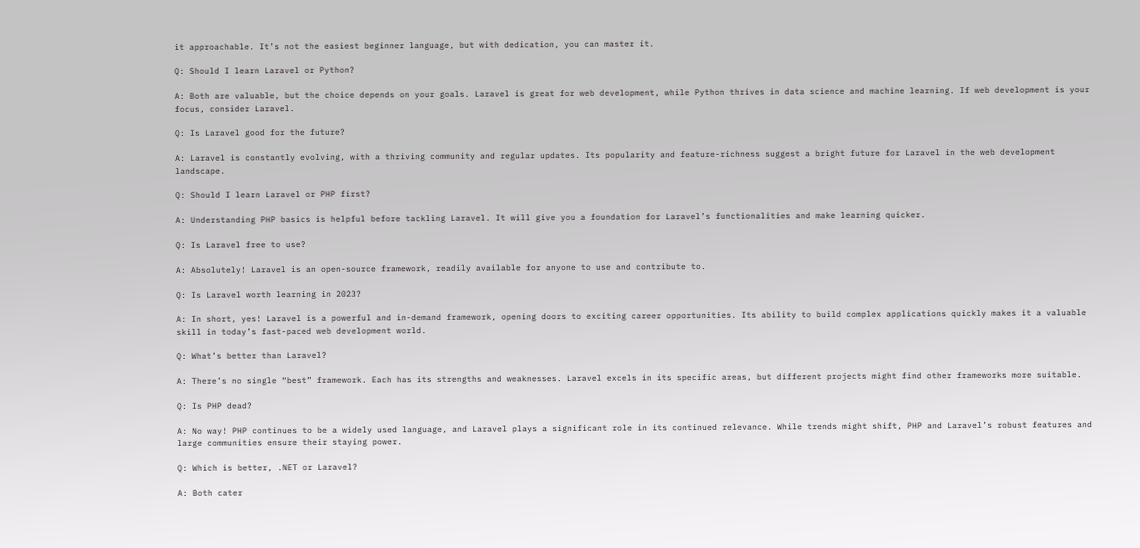it approachable. It’s not the easiest beginner language, but with dedication, you can master it.

Q: Should I learn Laravel or Python?

A: Both are valuable, but the choice depends on your goals. Laravel is great for web development, while Python thrives in data science and machine learning. If web development is your focus, consider Laravel.

Q: Is Laravel good for the future?

A: Laravel is constantly evolving, with a thriving community and regular updates. Its popularity and feature-richness suggest a bright future for Laravel in the web development landscape.

Q: Should I learn Laravel or PHP first?

A: Understanding PHP basics is helpful before tackling Laravel. It will give you a foundation for Laravel’s functionalities and make learning quicker.

Q: Is Laravel free to use?

A: Absolutely! Laravel is an open-source framework, readily available for anyone to use and contribute to.

Q: Is Laravel worth learning in 2023?

A: In short, yes! Laravel is a powerful and in-demand framework, opening doors to exciting career opportunities. Its ability to build complex applications quickly makes it a valuable skill in today’s fast-paced web development world.

Q: What’s better than Laravel?

A: There’s no single “best” framework. Each has its strengths and weaknesses. Laravel excels in its specific areas, but different projects might find other frameworks more suitable.

Q: Is PHP dead?

A: No way! PHP continues to be a widely used language, and Laravel plays a significant role in its continued relevance. While trends might shift, PHP and Laravel’s robust features and large communities ensure their staying power.

Q: Which is better, .NET or Laravel?

A: Both cater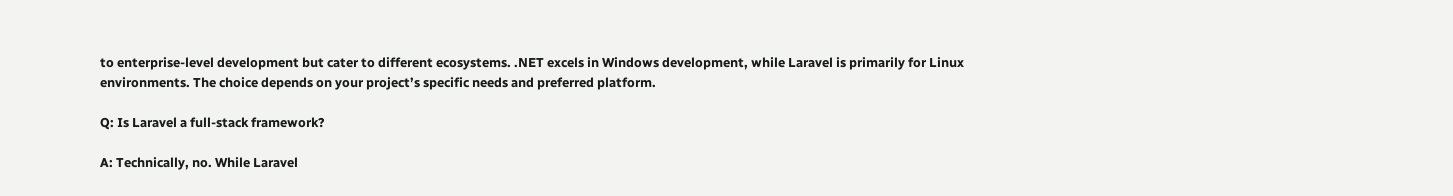to enterprise-level development but cater to different ecosystems. .NET excels in Windows development, while Laravel is primarily for Linux environments. The choice depends on your project’s specific needs and preferred platform.

Q: Is Laravel a full-stack framework?

A: Technically, no. While Laravel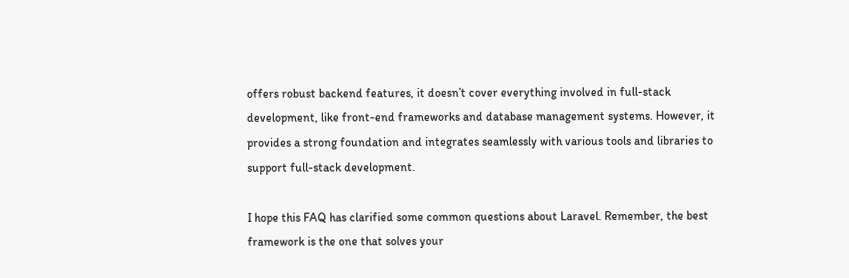offers robust backend features, it doesn’t cover everything involved in full-stack development, like front-end frameworks and database management systems. However, it provides a strong foundation and integrates seamlessly with various tools and libraries to support full-stack development.

I hope this FAQ has clarified some common questions about Laravel. Remember, the best framework is the one that solves your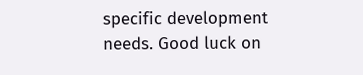specific development needs. Good luck on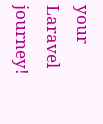your Laravel journey!